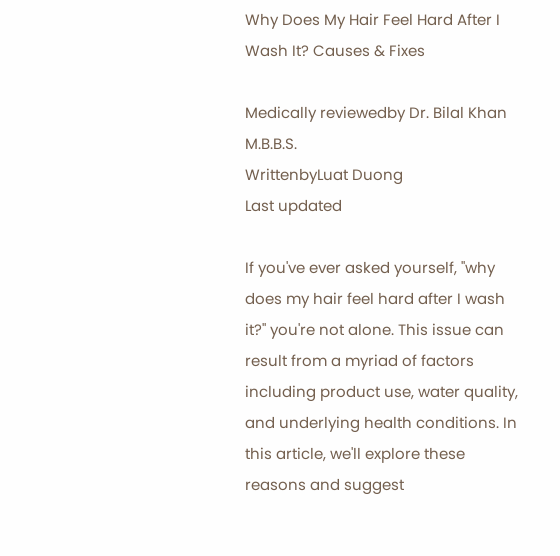Why Does My Hair Feel Hard After I Wash It? Causes & Fixes

Medically reviewedby Dr. Bilal Khan M.B.B.S.
WrittenbyLuat Duong
Last updated

If you've ever asked yourself, "why does my hair feel hard after I wash it?" you're not alone. This issue can result from a myriad of factors including product use, water quality, and underlying health conditions. In this article, we'll explore these reasons and suggest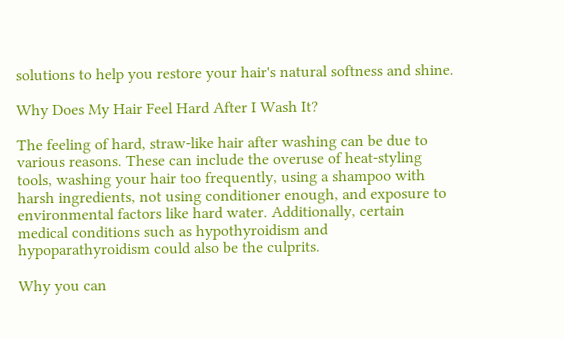solutions to help you restore your hair's natural softness and shine.

Why Does My Hair Feel Hard After I Wash It?

The feeling of hard, straw-like hair after washing can be due to various reasons. These can include the overuse of heat-styling tools, washing your hair too frequently, using a shampoo with harsh ingredients, not using conditioner enough, and exposure to environmental factors like hard water. Additionally, certain medical conditions such as hypothyroidism and hypoparathyroidism could also be the culprits.

Why you can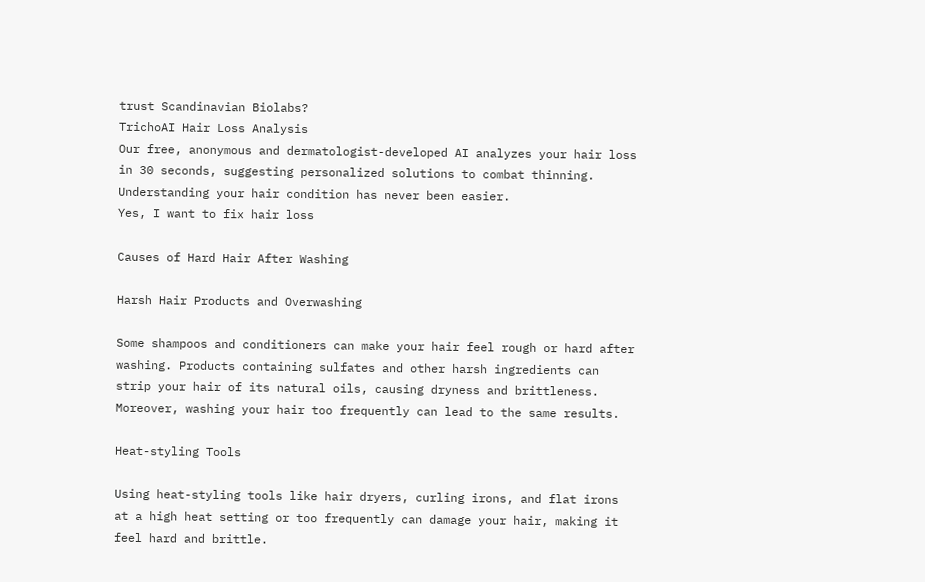trust Scandinavian Biolabs?
TrichoAI Hair Loss Analysis
Our free, anonymous and dermatologist-developed AI analyzes your hair loss in 30 seconds, suggesting personalized solutions to combat thinning. Understanding your hair condition has never been easier.
Yes, I want to fix hair loss

Causes of Hard Hair After Washing

Harsh Hair Products and Overwashing

Some shampoos and conditioners can make your hair feel rough or hard after washing. Products containing sulfates and other harsh ingredients can strip your hair of its natural oils, causing dryness and brittleness. Moreover, washing your hair too frequently can lead to the same results.

Heat-styling Tools

Using heat-styling tools like hair dryers, curling irons, and flat irons at a high heat setting or too frequently can damage your hair, making it feel hard and brittle.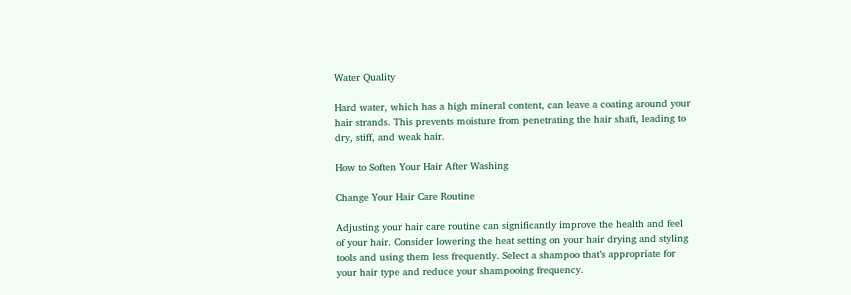Water Quality

Hard water, which has a high mineral content, can leave a coating around your hair strands. This prevents moisture from penetrating the hair shaft, leading to dry, stiff, and weak hair.

How to Soften Your Hair After Washing

Change Your Hair Care Routine

Adjusting your hair care routine can significantly improve the health and feel of your hair. Consider lowering the heat setting on your hair drying and styling tools and using them less frequently. Select a shampoo that’s appropriate for your hair type and reduce your shampooing frequency.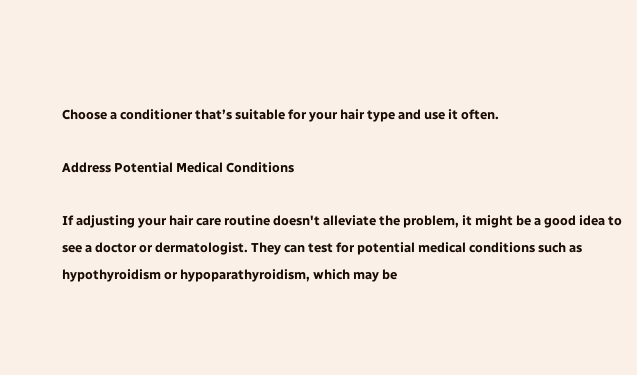Choose a conditioner that’s suitable for your hair type and use it often.

Address Potential Medical Conditions

If adjusting your hair care routine doesn't alleviate the problem, it might be a good idea to see a doctor or dermatologist. They can test for potential medical conditions such as hypothyroidism or hypoparathyroidism, which may be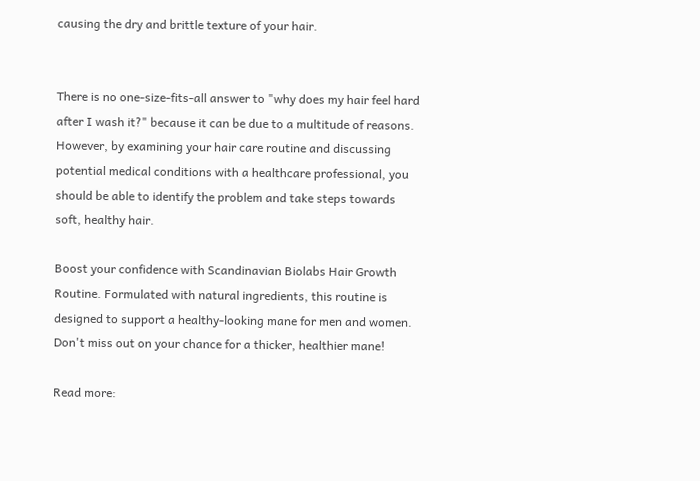causing the dry and brittle texture of your hair.


There is no one-size-fits-all answer to "why does my hair feel hard after I wash it?" because it can be due to a multitude of reasons. However, by examining your hair care routine and discussing potential medical conditions with a healthcare professional, you should be able to identify the problem and take steps towards soft, healthy hair.

Boost your confidence with Scandinavian Biolabs Hair Growth Routine. Formulated with natural ingredients, this routine is designed to support a healthy-looking mane for men and women. Don't miss out on your chance for a thicker, healthier mane!

Read more: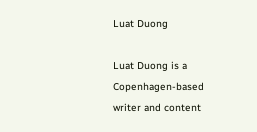Luat Duong

Luat Duong is a Copenhagen-based writer and content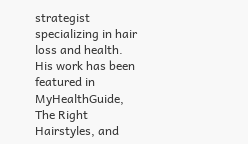strategist specializing in hair loss and health. His work has been featured in MyHealthGuide, The Right Hairstyles, and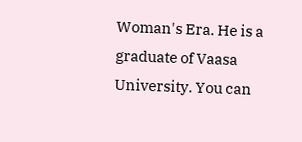Woman's Era. He is a graduate of Vaasa University. You can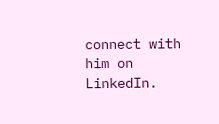connect with him on LinkedIn.